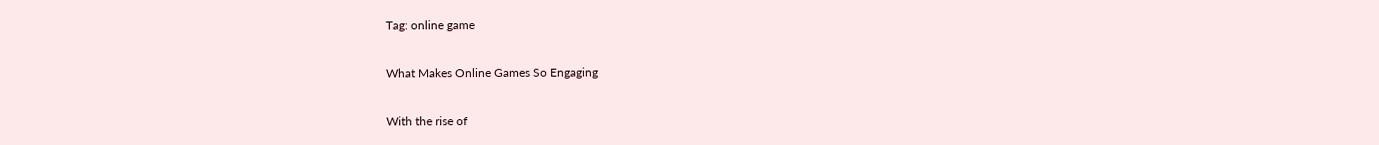Tag: online game

What Makes Online Games So Engaging

With the rise of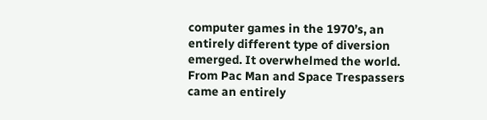computer games in the 1970’s, an entirely different type of diversion emerged. It overwhelmed the world. From Pac Man and Space Trespassers came an entirely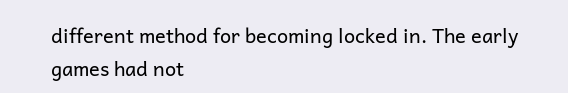different method for becoming locked in. The early games had not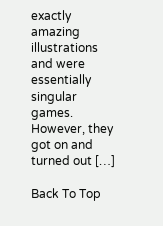exactly amazing illustrations and were essentially singular games. However, they got on and turned out […]

Back To Top